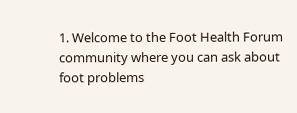1. Welcome to the Foot Health Forum community where you can ask about foot problems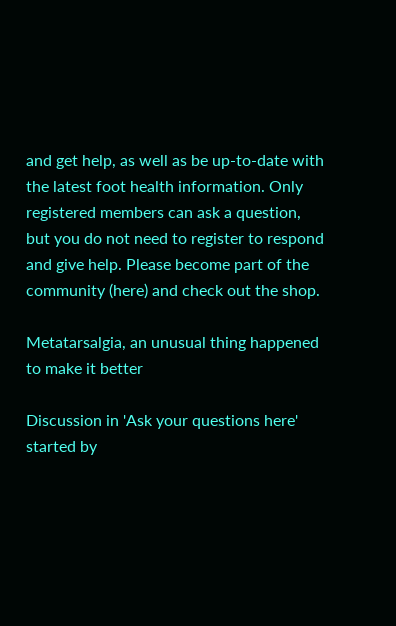and get help, as well as be up-to-date with the latest foot health information. Only registered members can ask a question, but you do not need to register to respond and give help. Please become part of the community (here) and check out the shop.

Metatarsalgia, an unusual thing happened to make it better

Discussion in 'Ask your questions here' started by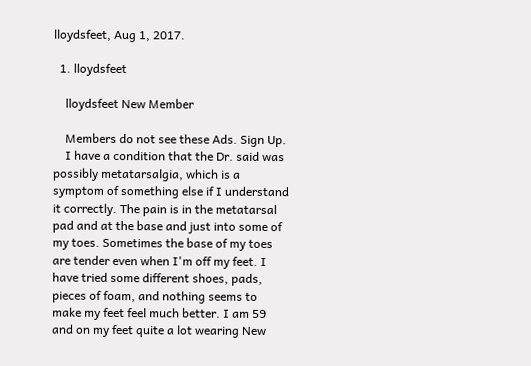lloydsfeet, Aug 1, 2017.

  1. lloydsfeet

    lloydsfeet New Member

    Members do not see these Ads. Sign Up.
    I have a condition that the Dr. said was possibly metatarsalgia, which is a symptom of something else if I understand it correctly. The pain is in the metatarsal pad and at the base and just into some of my toes. Sometimes the base of my toes are tender even when I'm off my feet. I have tried some different shoes, pads, pieces of foam, and nothing seems to make my feet feel much better. I am 59 and on my feet quite a lot wearing New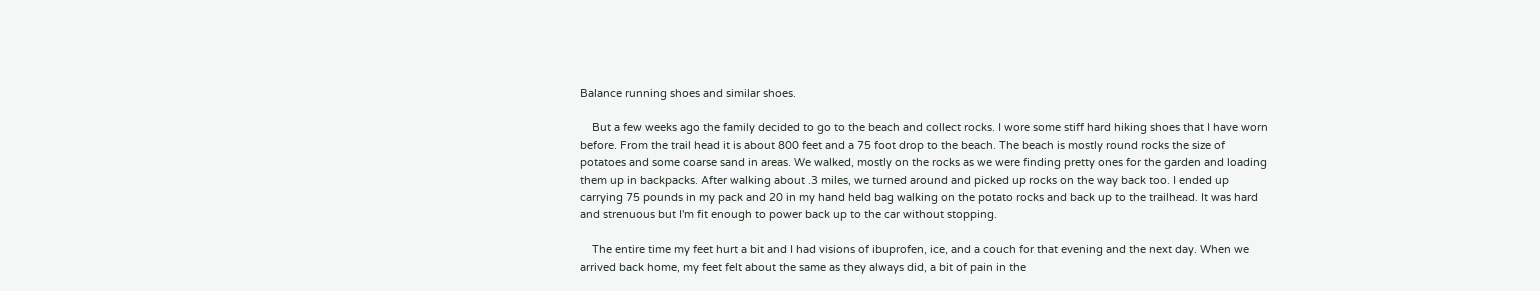Balance running shoes and similar shoes.

    But a few weeks ago the family decided to go to the beach and collect rocks. I wore some stiff hard hiking shoes that I have worn before. From the trail head it is about 800 feet and a 75 foot drop to the beach. The beach is mostly round rocks the size of potatoes and some coarse sand in areas. We walked, mostly on the rocks as we were finding pretty ones for the garden and loading them up in backpacks. After walking about .3 miles, we turned around and picked up rocks on the way back too. I ended up carrying 75 pounds in my pack and 20 in my hand held bag walking on the potato rocks and back up to the trailhead. It was hard and strenuous but I'm fit enough to power back up to the car without stopping.

    The entire time my feet hurt a bit and I had visions of ibuprofen, ice, and a couch for that evening and the next day. When we arrived back home, my feet felt about the same as they always did, a bit of pain in the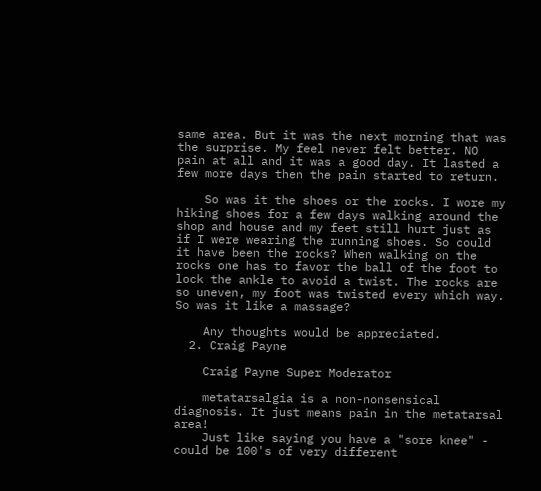same area. But it was the next morning that was the surprise. My feel never felt better. NO pain at all and it was a good day. It lasted a few more days then the pain started to return.

    So was it the shoes or the rocks. I wore my hiking shoes for a few days walking around the shop and house and my feet still hurt just as if I were wearing the running shoes. So could it have been the rocks? When walking on the rocks one has to favor the ball of the foot to lock the ankle to avoid a twist. The rocks are so uneven, my foot was twisted every which way. So was it like a massage?

    Any thoughts would be appreciated.
  2. Craig Payne

    Craig Payne Super Moderator

    metatarsalgia is a non-nonsensical diagnosis. It just means pain in the metatarsal area!
    Just like saying you have a "sore knee" - could be 100's of very different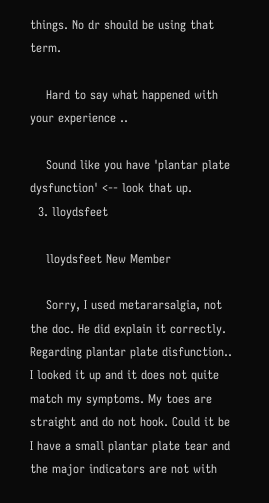things. No dr should be using that term.

    Hard to say what happened with your experience ..

    Sound like you have 'plantar plate dysfunction' <-- look that up.
  3. lloydsfeet

    lloydsfeet New Member

    Sorry, I used metararsalgia, not the doc. He did explain it correctly. Regarding plantar plate disfunction.. I looked it up and it does not quite match my symptoms. My toes are straight and do not hook. Could it be I have a small plantar plate tear and the major indicators are not with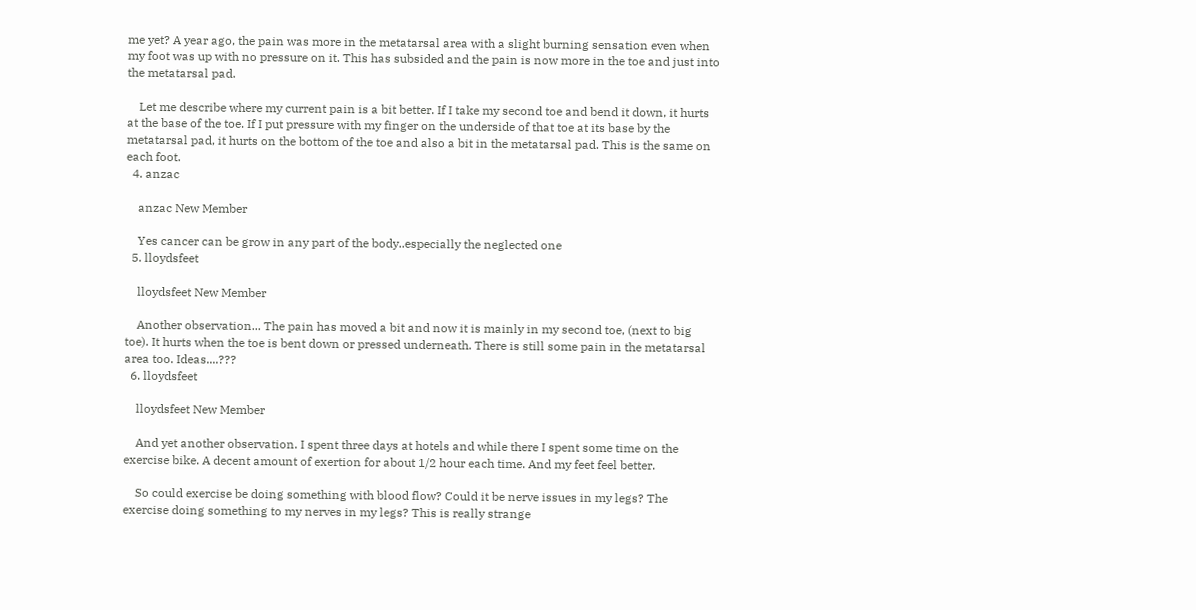me yet? A year ago, the pain was more in the metatarsal area with a slight burning sensation even when my foot was up with no pressure on it. This has subsided and the pain is now more in the toe and just into the metatarsal pad.

    Let me describe where my current pain is a bit better. If I take my second toe and bend it down, it hurts at the base of the toe. If I put pressure with my finger on the underside of that toe at its base by the metatarsal pad, it hurts on the bottom of the toe and also a bit in the metatarsal pad. This is the same on each foot.
  4. anzac

    anzac New Member

    Yes cancer can be grow in any part of the body..especially the neglected one
  5. lloydsfeet

    lloydsfeet New Member

    Another observation... The pain has moved a bit and now it is mainly in my second toe, (next to big toe). It hurts when the toe is bent down or pressed underneath. There is still some pain in the metatarsal area too. Ideas....???
  6. lloydsfeet

    lloydsfeet New Member

    And yet another observation. I spent three days at hotels and while there I spent some time on the exercise bike. A decent amount of exertion for about 1/2 hour each time. And my feet feel better.

    So could exercise be doing something with blood flow? Could it be nerve issues in my legs? The exercise doing something to my nerves in my legs? This is really strange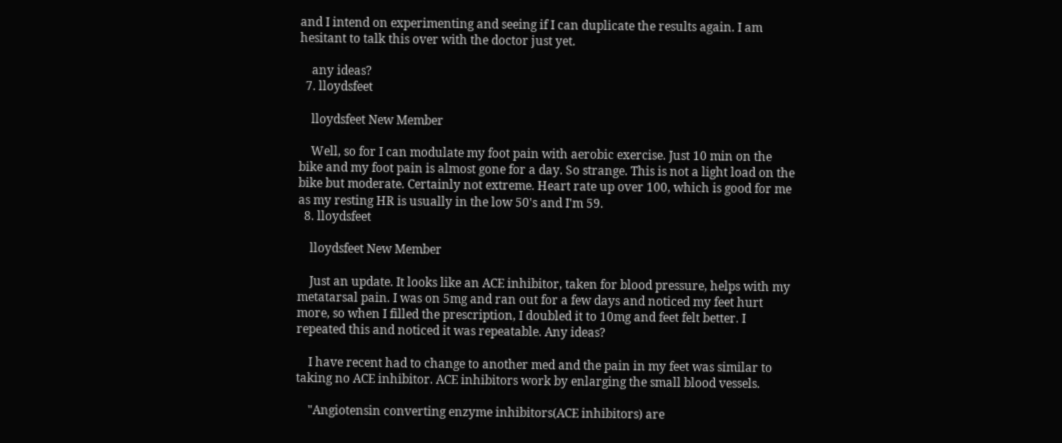and I intend on experimenting and seeing if I can duplicate the results again. I am hesitant to talk this over with the doctor just yet.

    any ideas?
  7. lloydsfeet

    lloydsfeet New Member

    Well, so for I can modulate my foot pain with aerobic exercise. Just 10 min on the bike and my foot pain is almost gone for a day. So strange. This is not a light load on the bike but moderate. Certainly not extreme. Heart rate up over 100, which is good for me as my resting HR is usually in the low 50's and I'm 59.
  8. lloydsfeet

    lloydsfeet New Member

    Just an update. It looks like an ACE inhibitor, taken for blood pressure, helps with my metatarsal pain. I was on 5mg and ran out for a few days and noticed my feet hurt more, so when I filled the prescription, I doubled it to 10mg and feet felt better. I repeated this and noticed it was repeatable. Any ideas?

    I have recent had to change to another med and the pain in my feet was similar to taking no ACE inhibitor. ACE inhibitors work by enlarging the small blood vessels.

    "Angiotensin converting enzyme inhibitors(ACE inhibitors) are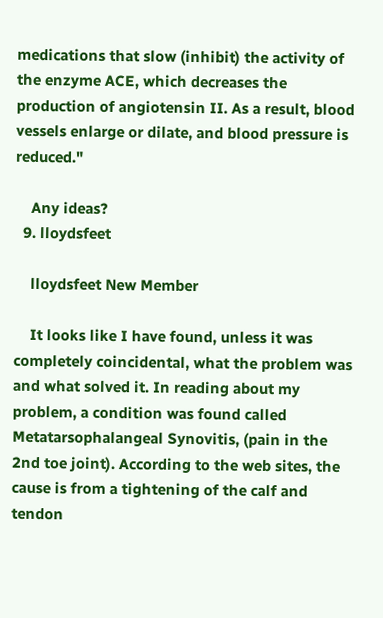medications that slow (inhibit) the activity of the enzyme ACE, which decreases the production of angiotensin II. As a result, blood vessels enlarge or dilate, and blood pressure is reduced."

    Any ideas?
  9. lloydsfeet

    lloydsfeet New Member

    It looks like I have found, unless it was completely coincidental, what the problem was and what solved it. In reading about my problem, a condition was found called Metatarsophalangeal Synovitis, (pain in the 2nd toe joint). According to the web sites, the cause is from a tightening of the calf and tendon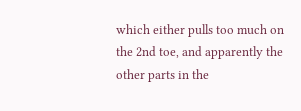which either pulls too much on the 2nd toe, and apparently the other parts in the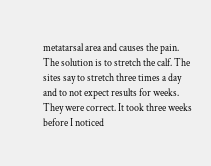metatarsal area and causes the pain. The solution is to stretch the calf. The sites say to stretch three times a day and to not expect results for weeks. They were correct. It took three weeks before I noticed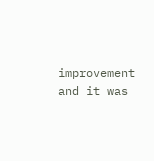improvement and it was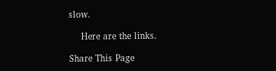slow.

    Here are the links.

Share This Page